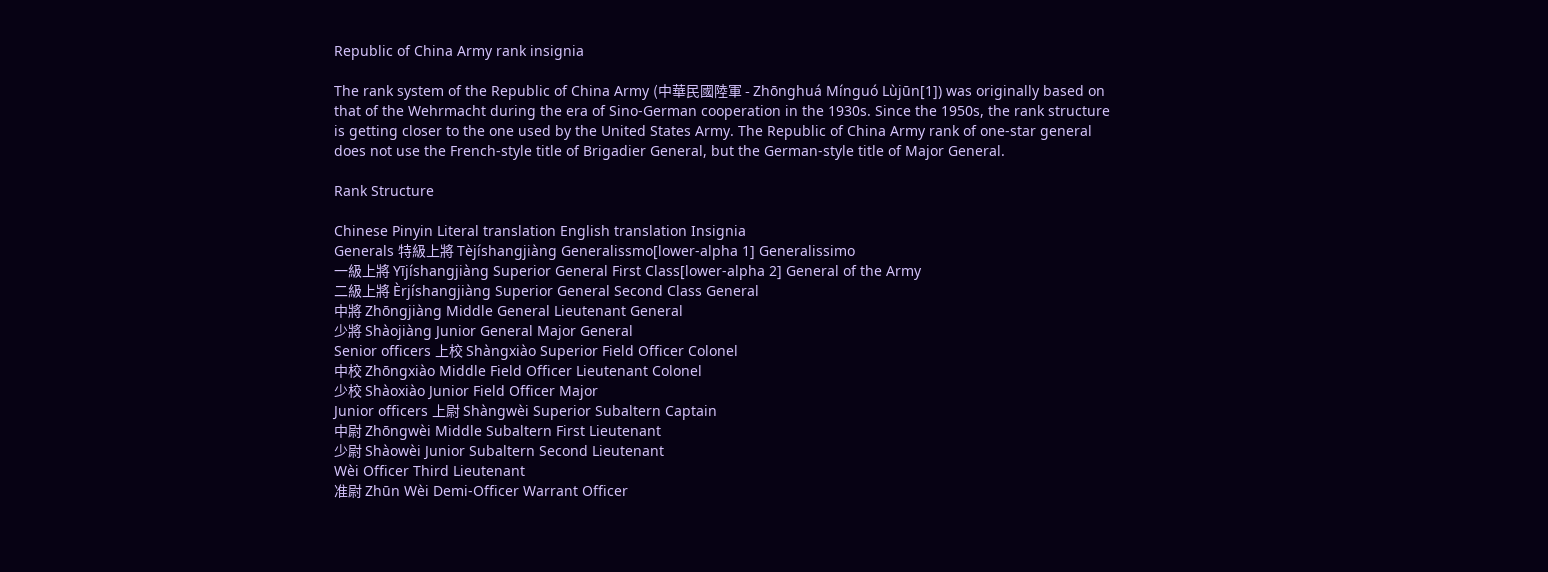Republic of China Army rank insignia

The rank system of the Republic of China Army (中華民國陸軍 - Zhōnghuá Mínguó Lùjūn[1]) was originally based on that of the Wehrmacht during the era of Sino-German cooperation in the 1930s. Since the 1950s, the rank structure is getting closer to the one used by the United States Army. The Republic of China Army rank of one-star general does not use the French-style title of Brigadier General, but the German-style title of Major General.

Rank Structure

Chinese Pinyin Literal translation English translation Insignia
Generals 特級上將 Tèjíshangjiàng Generalissmo[lower-alpha 1] Generalissimo
一級上將 Yījíshangjiàng Superior General First Class[lower-alpha 2] General of the Army
二級上將 Èrjíshangjiàng Superior General Second Class General
中將 Zhōngjiàng Middle General Lieutenant General
少將 Shàojiàng Junior General Major General
Senior officers 上校 Shàngxiào Superior Field Officer Colonel
中校 Zhōngxiào Middle Field Officer Lieutenant Colonel
少校 Shàoxiào Junior Field Officer Major
Junior officers 上尉 Shàngwèi Superior Subaltern Captain
中尉 Zhōngwèi Middle Subaltern First Lieutenant
少尉 Shàowèi Junior Subaltern Second Lieutenant
Wèi Officer Third Lieutenant
准尉 Zhūn Wèi Demi-Officer Warrant Officer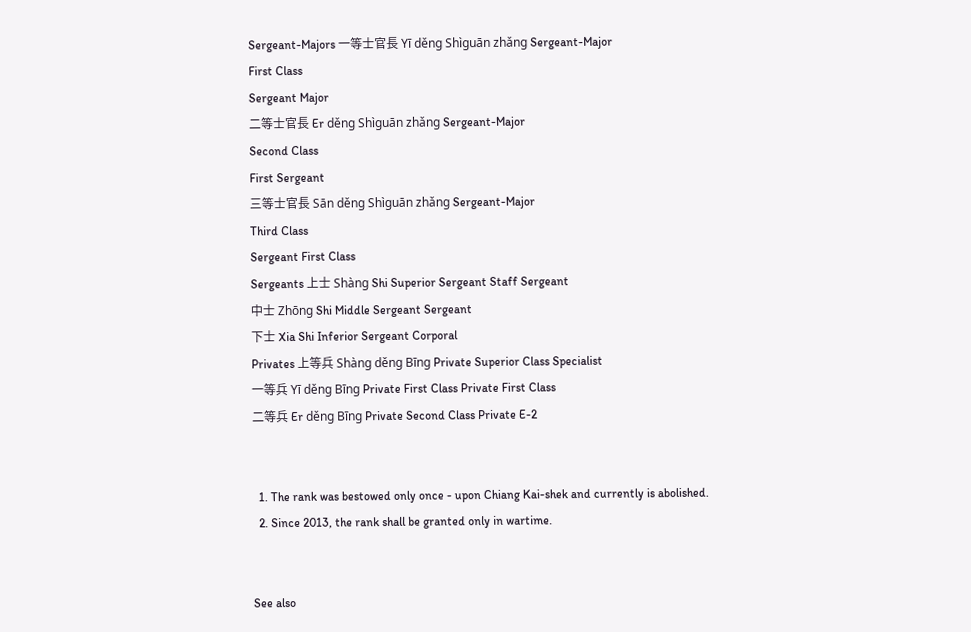Sergeant-Majors 一等士官長 Yī děng Shìguān zhǎng Sergeant-Major
First Class
Sergeant Major
二等士官長 Er děng Shìguān zhǎng Sergeant-Major
Second Class
First Sergeant
三等士官長 Sān děng Shìguān zhǎng Sergeant-Major
Third Class
Sergeant First Class
Sergeants 上士 Shàng Shi Superior Sergeant Staff Sergeant
中士 Zhōng Shi Middle Sergeant Sergeant
下士 Xia Shi Inferior Sergeant Corporal
Privates 上等兵 Shàng děng Bīng Private Superior Class Specialist
一等兵 Yī děng Bīng Private First Class Private First Class
二等兵 Er děng Bīng Private Second Class Private E-2


  1. The rank was bestowed only once - upon Chiang Kai-shek and currently is abolished.
  2. Since 2013, the rank shall be granted only in wartime.


See also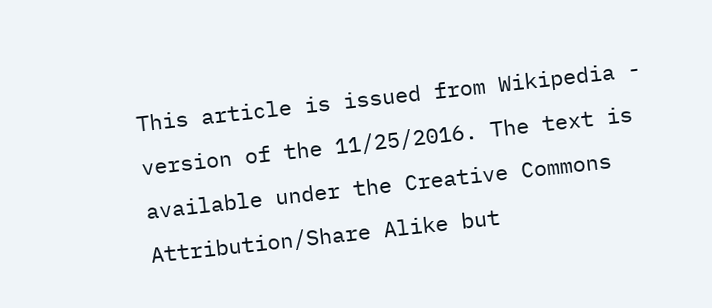This article is issued from Wikipedia - version of the 11/25/2016. The text is available under the Creative Commons Attribution/Share Alike but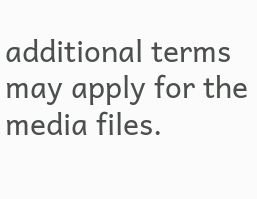additional terms may apply for the media files.